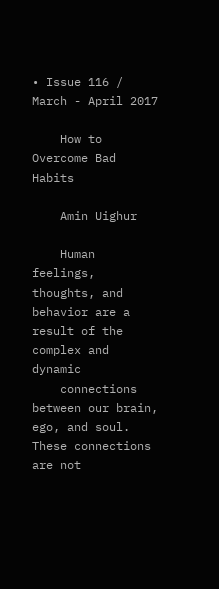• Issue 116 / March - April 2017

    How to Overcome Bad Habits

    Amin Uighur

    Human feelings, thoughts, and behavior are a result of the complex and dynamic
    connections between our brain, ego, and soul. These connections are not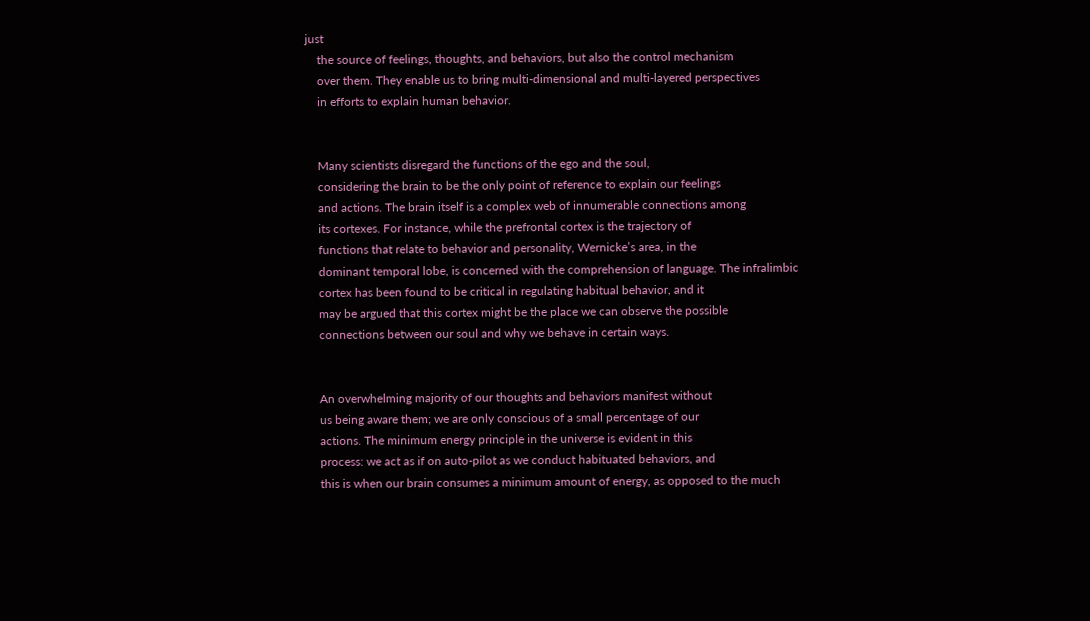just
    the source of feelings, thoughts, and behaviors, but also the control mechanism
    over them. They enable us to bring multi-dimensional and multi-layered perspectives
    in efforts to explain human behavior.


    Many scientists disregard the functions of the ego and the soul,
    considering the brain to be the only point of reference to explain our feelings
    and actions. The brain itself is a complex web of innumerable connections among
    its cortexes. For instance, while the prefrontal cortex is the trajectory of
    functions that relate to behavior and personality, Wernicke’s area, in the
    dominant temporal lobe, is concerned with the comprehension of language. The infralimbic
    cortex has been found to be critical in regulating habitual behavior, and it
    may be argued that this cortex might be the place we can observe the possible
    connections between our soul and why we behave in certain ways.


    An overwhelming majority of our thoughts and behaviors manifest without
    us being aware them; we are only conscious of a small percentage of our
    actions. The minimum energy principle in the universe is evident in this
    process: we act as if on auto-pilot as we conduct habituated behaviors, and
    this is when our brain consumes a minimum amount of energy, as opposed to the much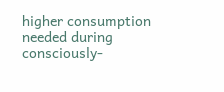higher consumption needed during consciously-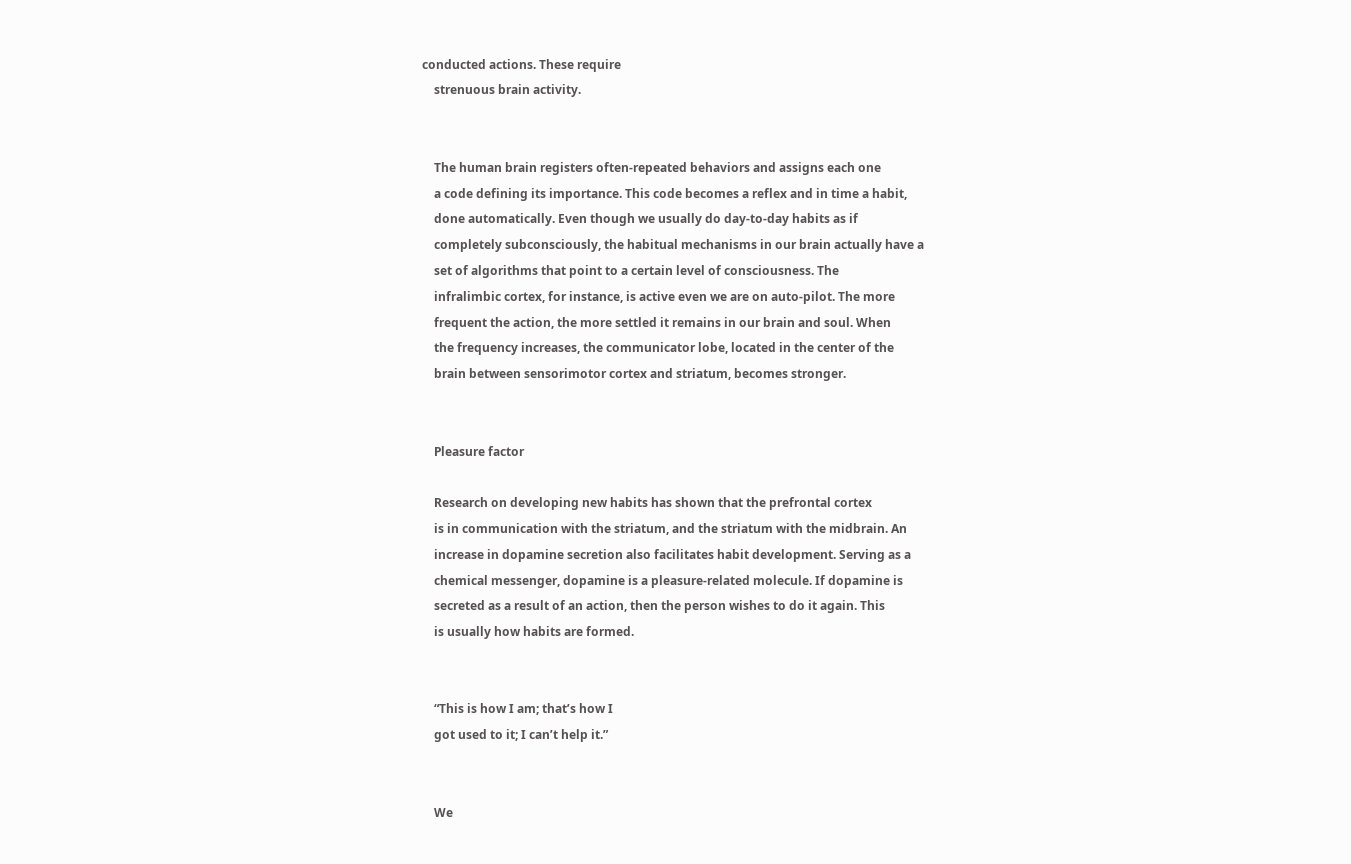conducted actions. These require
    strenuous brain activity.


    The human brain registers often-repeated behaviors and assigns each one
    a code defining its importance. This code becomes a reflex and in time a habit,
    done automatically. Even though we usually do day-to-day habits as if
    completely subconsciously, the habitual mechanisms in our brain actually have a
    set of algorithms that point to a certain level of consciousness. The
    infralimbic cortex, for instance, is active even we are on auto-pilot. The more
    frequent the action, the more settled it remains in our brain and soul. When
    the frequency increases, the communicator lobe, located in the center of the
    brain between sensorimotor cortex and striatum, becomes stronger.


    Pleasure factor

    Research on developing new habits has shown that the prefrontal cortex
    is in communication with the striatum, and the striatum with the midbrain. An
    increase in dopamine secretion also facilitates habit development. Serving as a
    chemical messenger, dopamine is a pleasure-related molecule. If dopamine is
    secreted as a result of an action, then the person wishes to do it again. This
    is usually how habits are formed.


    “This is how I am; that’s how I
    got used to it; I can’t help it.”


    We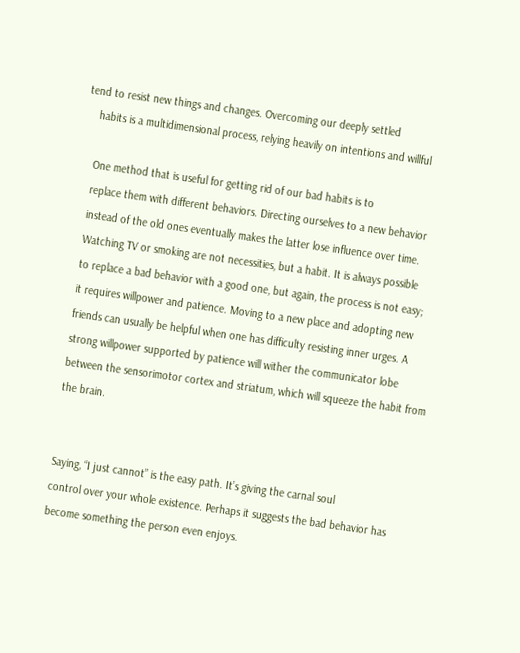tend to resist new things and changes. Overcoming our deeply settled
    habits is a multidimensional process, relying heavily on intentions and willful

    One method that is useful for getting rid of our bad habits is to
    replace them with different behaviors. Directing ourselves to a new behavior
    instead of the old ones eventually makes the latter lose influence over time.
    Watching TV or smoking are not necessities, but a habit. It is always possible
    to replace a bad behavior with a good one, but again, the process is not easy;
    it requires willpower and patience. Moving to a new place and adopting new
    friends can usually be helpful when one has difficulty resisting inner urges. A
    strong willpower supported by patience will wither the communicator lobe
    between the sensorimotor cortex and striatum, which will squeeze the habit from
    the brain.


    Saying, “I just cannot” is the easy path. It’s giving the carnal soul
    control over your whole existence. Perhaps it suggests the bad behavior has
    become something the person even enjoys.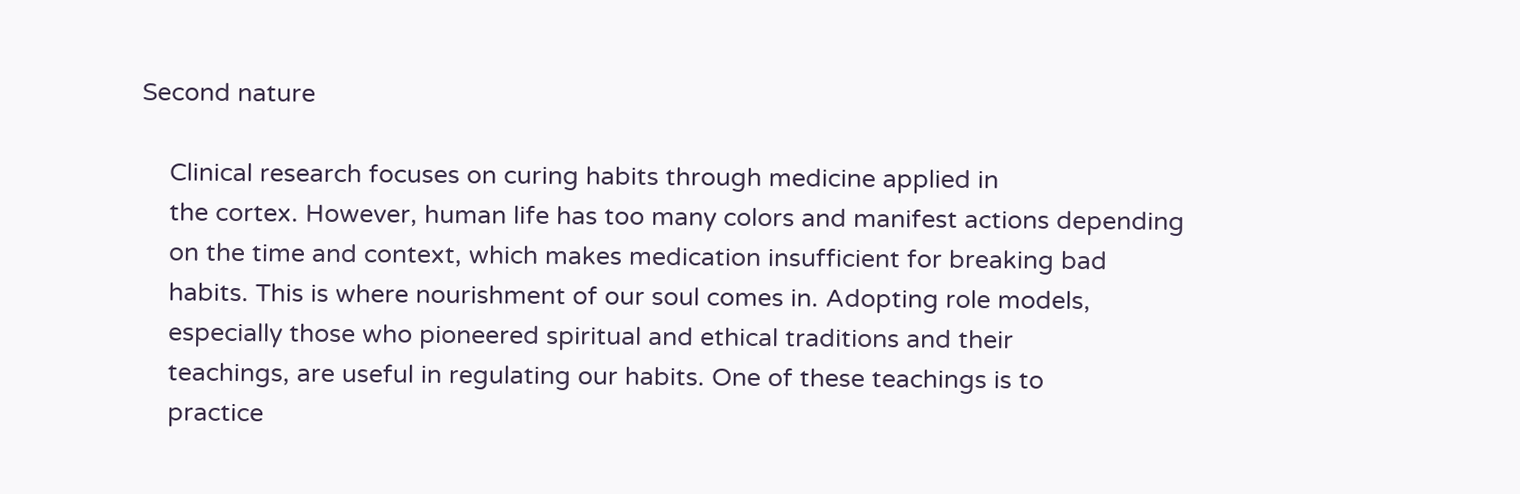Second nature

    Clinical research focuses on curing habits through medicine applied in
    the cortex. However, human life has too many colors and manifest actions depending
    on the time and context, which makes medication insufficient for breaking bad
    habits. This is where nourishment of our soul comes in. Adopting role models,
    especially those who pioneered spiritual and ethical traditions and their
    teachings, are useful in regulating our habits. One of these teachings is to
    practice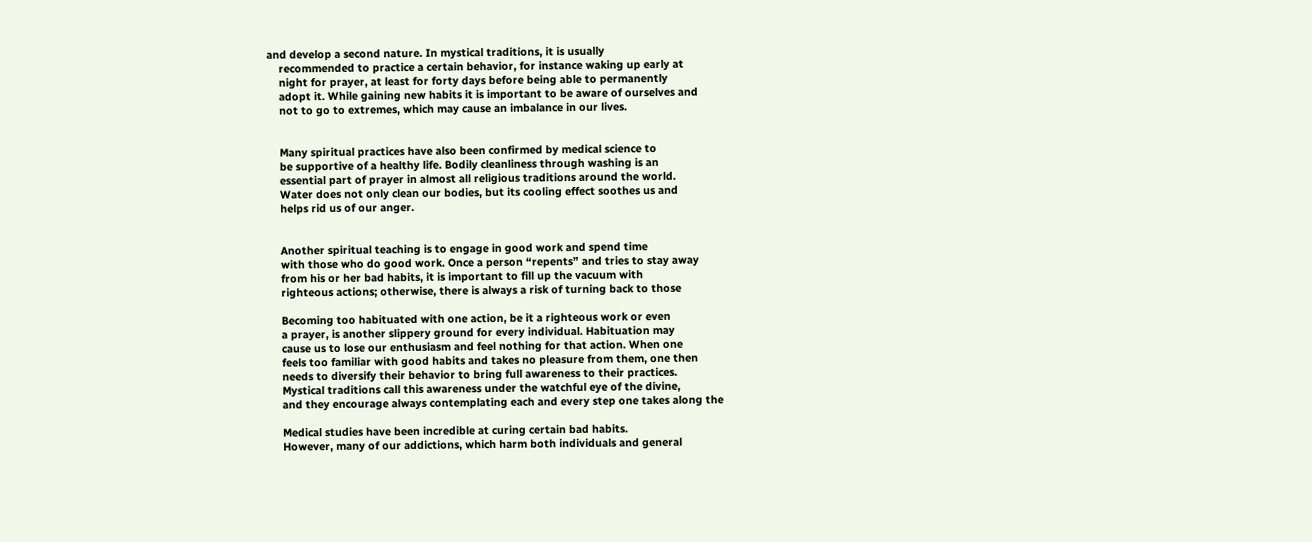and develop a second nature. In mystical traditions, it is usually
    recommended to practice a certain behavior, for instance waking up early at
    night for prayer, at least for forty days before being able to permanently
    adopt it. While gaining new habits it is important to be aware of ourselves and
    not to go to extremes, which may cause an imbalance in our lives.


    Many spiritual practices have also been confirmed by medical science to
    be supportive of a healthy life. Bodily cleanliness through washing is an
    essential part of prayer in almost all religious traditions around the world.
    Water does not only clean our bodies, but its cooling effect soothes us and
    helps rid us of our anger.


    Another spiritual teaching is to engage in good work and spend time
    with those who do good work. Once a person “repents” and tries to stay away
    from his or her bad habits, it is important to fill up the vacuum with
    righteous actions; otherwise, there is always a risk of turning back to those

    Becoming too habituated with one action, be it a righteous work or even
    a prayer, is another slippery ground for every individual. Habituation may
    cause us to lose our enthusiasm and feel nothing for that action. When one
    feels too familiar with good habits and takes no pleasure from them, one then
    needs to diversify their behavior to bring full awareness to their practices.
    Mystical traditions call this awareness under the watchful eye of the divine,
    and they encourage always contemplating each and every step one takes along the

    Medical studies have been incredible at curing certain bad habits.
    However, many of our addictions, which harm both individuals and general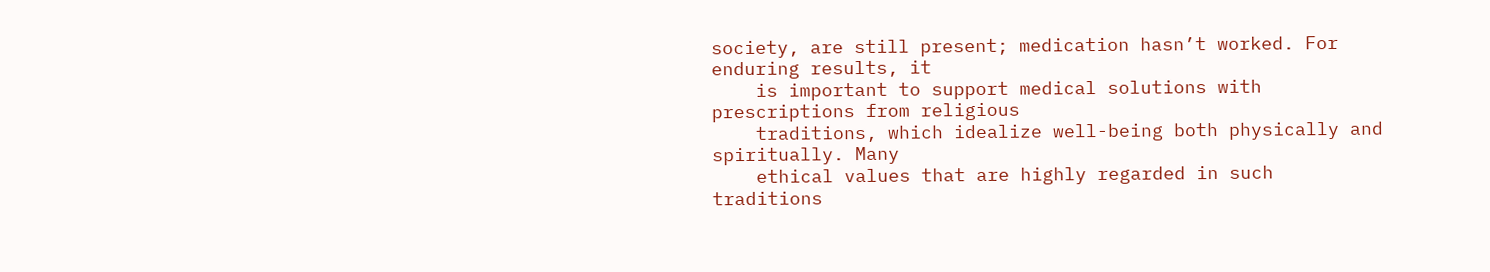society, are still present; medication hasn’t worked. For enduring results, it
    is important to support medical solutions with prescriptions from religious
    traditions, which idealize well-being both physically and spiritually. Many
    ethical values that are highly regarded in such traditions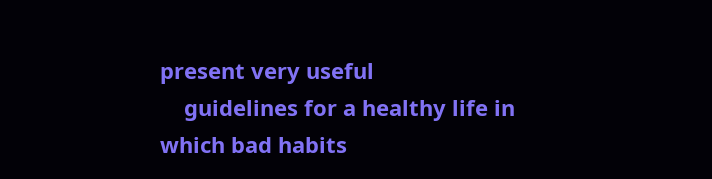present very useful
    guidelines for a healthy life in which bad habits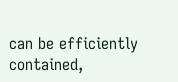can be efficiently contained,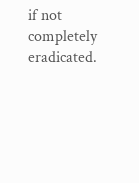if not completely eradicated.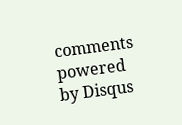comments powered by Disqus